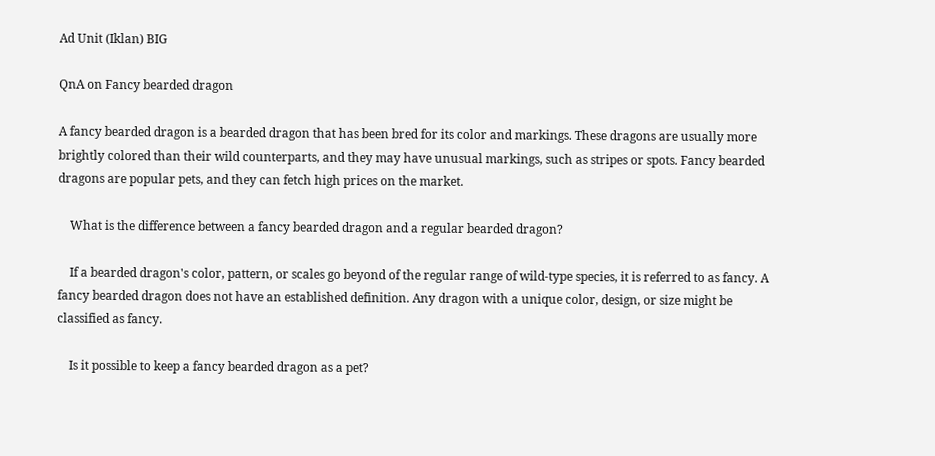Ad Unit (Iklan) BIG

QnA on Fancy bearded dragon

A fancy bearded dragon is a bearded dragon that has been bred for its color and markings. These dragons are usually more brightly colored than their wild counterparts, and they may have unusual markings, such as stripes or spots. Fancy bearded dragons are popular pets, and they can fetch high prices on the market.

    What is the difference between a fancy bearded dragon and a regular bearded dragon?

    If a bearded dragon's color, pattern, or scales go beyond of the regular range of wild-type species, it is referred to as fancy. A fancy bearded dragon does not have an established definition. Any dragon with a unique color, design, or size might be classified as fancy.

    Is it possible to keep a fancy bearded dragon as a pet?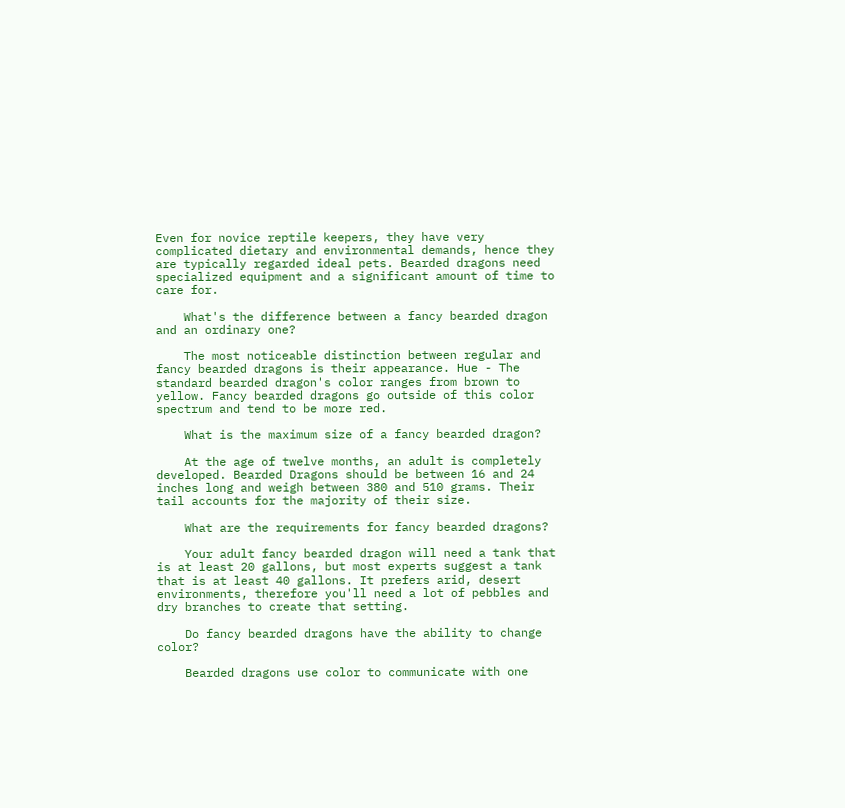Even for novice reptile keepers, they have very complicated dietary and environmental demands, hence they are typically regarded ideal pets. Bearded dragons need specialized equipment and a significant amount of time to care for.

    What's the difference between a fancy bearded dragon and an ordinary one?

    The most noticeable distinction between regular and fancy bearded dragons is their appearance. Hue - The standard bearded dragon's color ranges from brown to yellow. Fancy bearded dragons go outside of this color spectrum and tend to be more red.

    What is the maximum size of a fancy bearded dragon?

    At the age of twelve months, an adult is completely developed. Bearded Dragons should be between 16 and 24 inches long and weigh between 380 and 510 grams. Their tail accounts for the majority of their size.

    What are the requirements for fancy bearded dragons?

    Your adult fancy bearded dragon will need a tank that is at least 20 gallons, but most experts suggest a tank that is at least 40 gallons. It prefers arid, desert environments, therefore you'll need a lot of pebbles and dry branches to create that setting.

    Do fancy bearded dragons have the ability to change color?

    Bearded dragons use color to communicate with one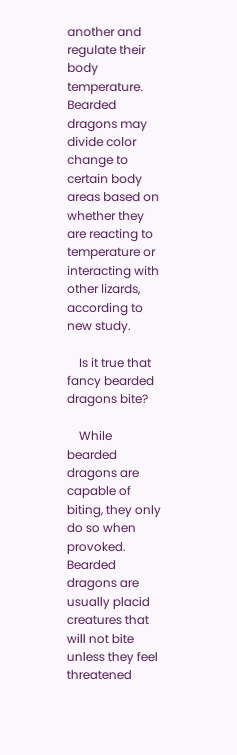another and regulate their body temperature. Bearded dragons may divide color change to certain body areas based on whether they are reacting to temperature or interacting with other lizards, according to new study.

    Is it true that fancy bearded dragons bite?

    While bearded dragons are capable of biting, they only do so when provoked. Bearded dragons are usually placid creatures that will not bite unless they feel threatened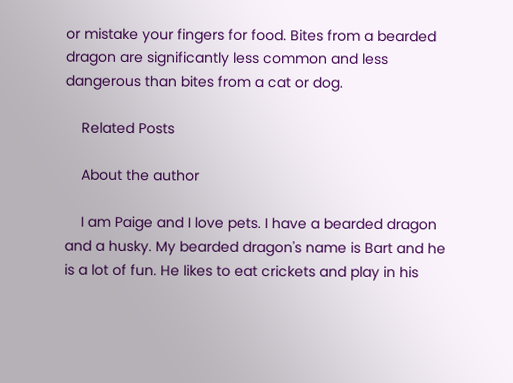or mistake your fingers for food. Bites from a bearded dragon are significantly less common and less dangerous than bites from a cat or dog.

    Related Posts

    About the author

    I am Paige and I love pets. I have a bearded dragon and a husky. My bearded dragon's name is Bart and he is a lot of fun. He likes to eat crickets and play in his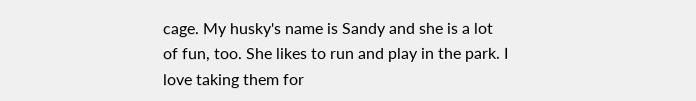cage. My husky's name is Sandy and she is a lot of fun, too. She likes to run and play in the park. I love taking them for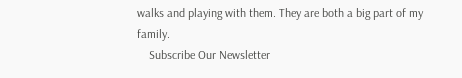walks and playing with them. They are both a big part of my family.
    Subscribe Our Newsletter